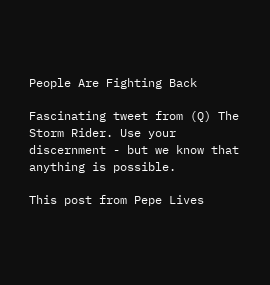People Are Fighting Back

Fascinating tweet from (Q) The Storm Rider. Use your discernment - but we know that anything is possible.

This post from Pepe Lives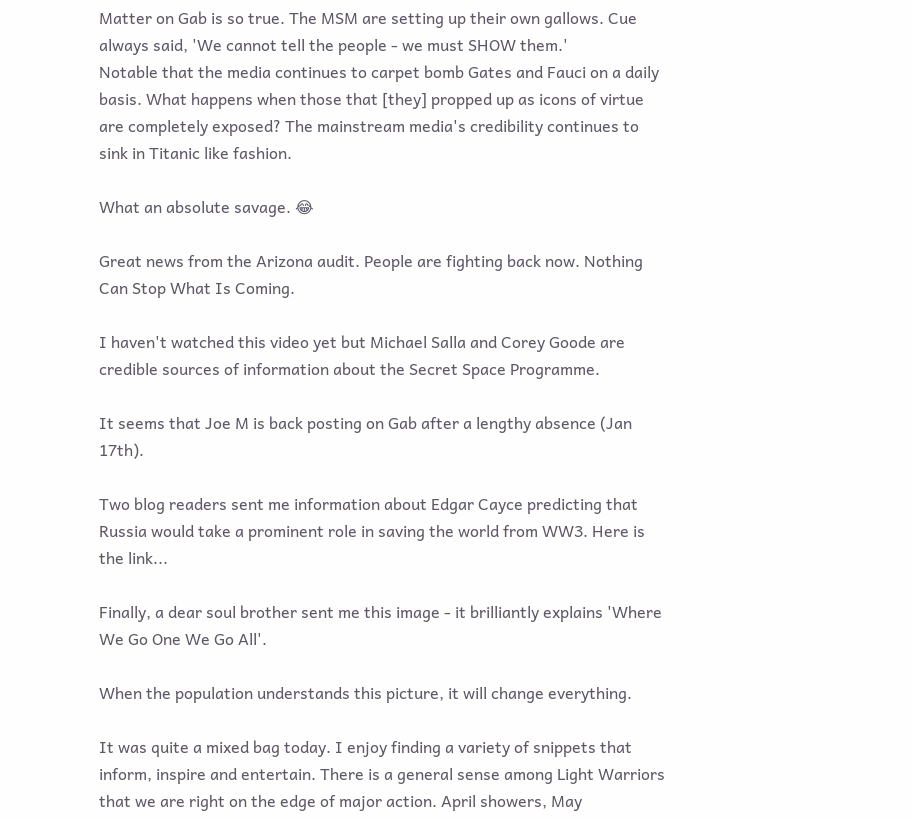Matter on Gab is so true. The MSM are setting up their own gallows. Cue always said, 'We cannot tell the people - we must SHOW them.'
Notable that the media continues to carpet bomb Gates and Fauci on a daily basis. What happens when those that [they] propped up as icons of virtue are completely exposed? The mainstream media's credibility continues to sink in Titanic like fashion.

What an absolute savage. 😂

Great news from the Arizona audit. People are fighting back now. Nothing Can Stop What Is Coming.

I haven't watched this video yet but Michael Salla and Corey Goode are credible sources of information about the Secret Space Programme.

It seems that Joe M is back posting on Gab after a lengthy absence (Jan 17th).

Two blog readers sent me information about Edgar Cayce predicting that Russia would take a prominent role in saving the world from WW3. Here is the link...

Finally, a dear soul brother sent me this image - it brilliantly explains 'Where We Go One We Go All'.

When the population understands this picture, it will change everything.

It was quite a mixed bag today. I enjoy finding a variety of snippets that inform, inspire and entertain. There is a general sense among Light Warriors that we are right on the edge of major action. April showers, May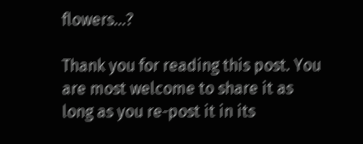flowers...?

Thank you for reading this post. You are most welcome to share it as long as you re-post it in its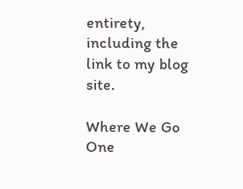entirety, including the link to my blog site.

Where We Go One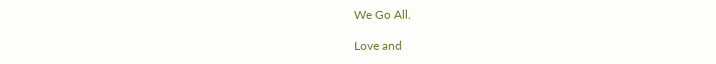We Go All.

Love and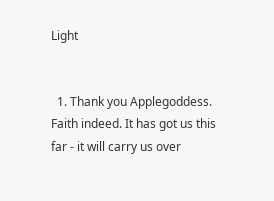Light


  1. Thank you Applegoddess. Faith indeed. It has got us this far - it will carry us over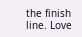the finish line. Love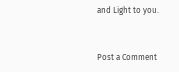and Light to you.


Post a Comment